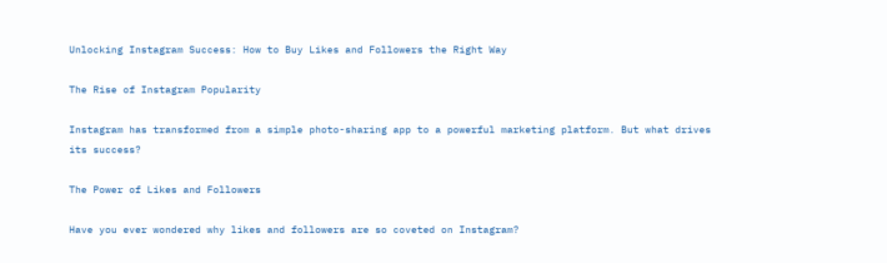Unlocking Instagram Success: How to Buy Likes and Followers the Right Way

The Rise of Instagram Popularity

Instagram has transformed from a simple photo-sharing app to a powerful marketing platform. But what drives its success?

The Power of Likes and Followers

Have you ever wondered why likes and followers are so coveted on Instagram?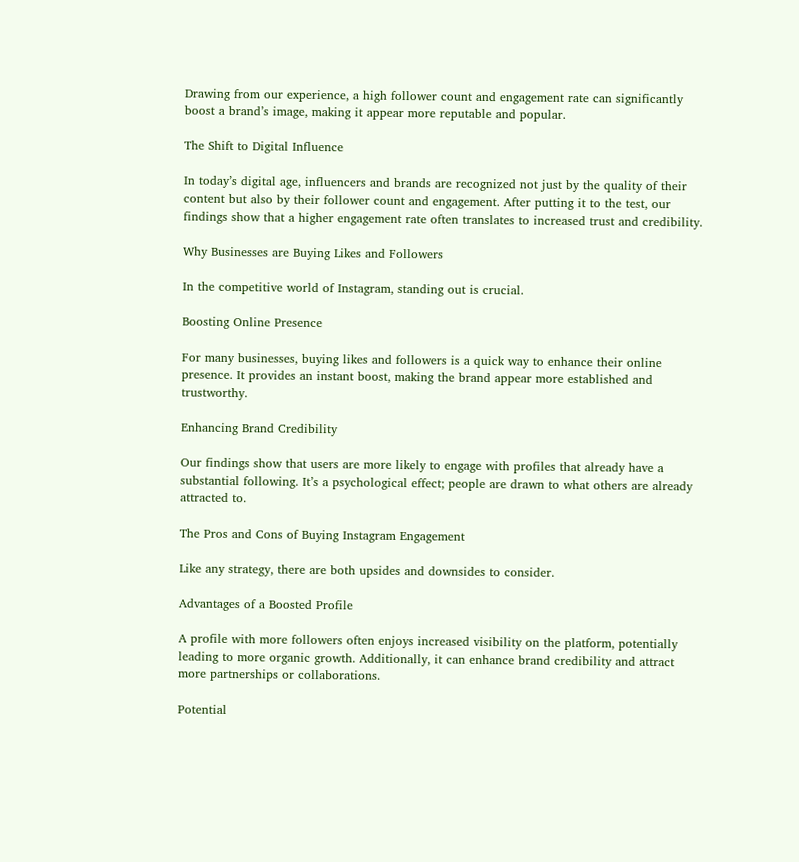Drawing from our experience, a high follower count and engagement rate can significantly boost a brand’s image, making it appear more reputable and popular.

The Shift to Digital Influence

In today’s digital age, influencers and brands are recognized not just by the quality of their content but also by their follower count and engagement. After putting it to the test, our findings show that a higher engagement rate often translates to increased trust and credibility.

Why Businesses are Buying Likes and Followers

In the competitive world of Instagram, standing out is crucial.

Boosting Online Presence

For many businesses, buying likes and followers is a quick way to enhance their online presence. It provides an instant boost, making the brand appear more established and trustworthy.

Enhancing Brand Credibility

Our findings show that users are more likely to engage with profiles that already have a substantial following. It’s a psychological effect; people are drawn to what others are already attracted to.

The Pros and Cons of Buying Instagram Engagement

Like any strategy, there are both upsides and downsides to consider.

Advantages of a Boosted Profile

A profile with more followers often enjoys increased visibility on the platform, potentially leading to more organic growth. Additionally, it can enhance brand credibility and attract more partnerships or collaborations.

Potential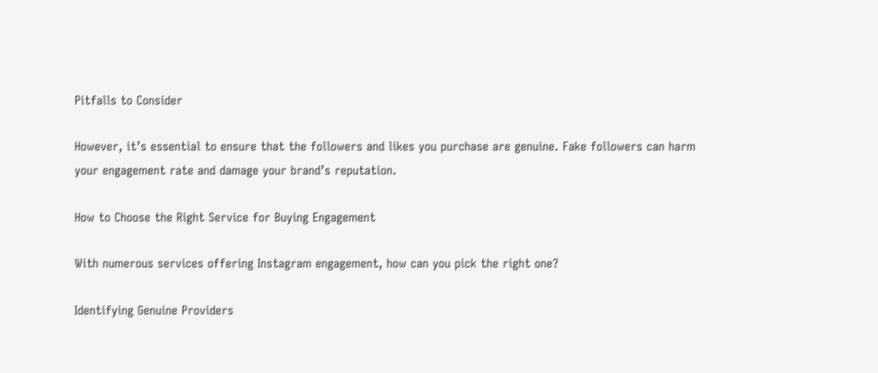Pitfalls to Consider

However, it’s essential to ensure that the followers and likes you purchase are genuine. Fake followers can harm your engagement rate and damage your brand’s reputation.

How to Choose the Right Service for Buying Engagement

With numerous services offering Instagram engagement, how can you pick the right one?

Identifying Genuine Providers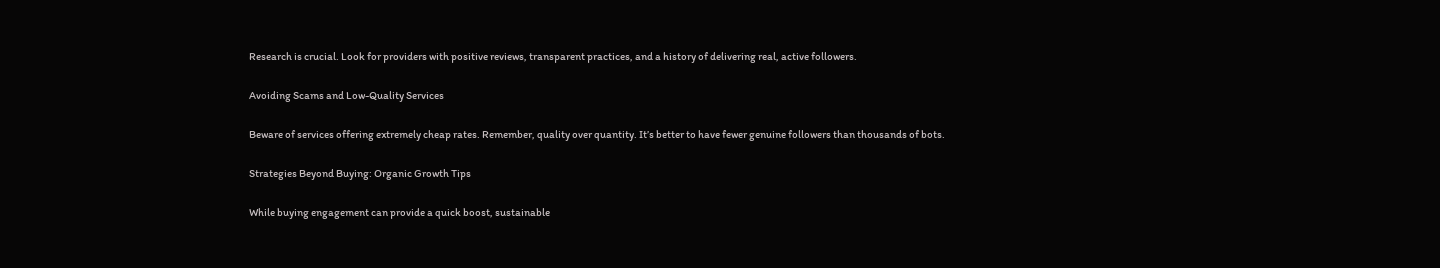Research is crucial. Look for providers with positive reviews, transparent practices, and a history of delivering real, active followers.

Avoiding Scams and Low-Quality Services

Beware of services offering extremely cheap rates. Remember, quality over quantity. It’s better to have fewer genuine followers than thousands of bots.

Strategies Beyond Buying: Organic Growth Tips

While buying engagement can provide a quick boost, sustainable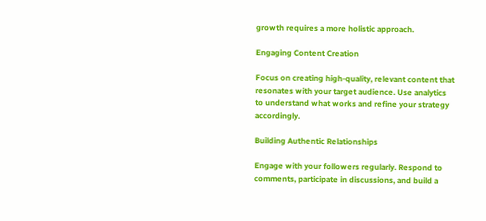growth requires a more holistic approach.

Engaging Content Creation

Focus on creating high-quality, relevant content that resonates with your target audience. Use analytics to understand what works and refine your strategy accordingly.

Building Authentic Relationships

Engage with your followers regularly. Respond to comments, participate in discussions, and build a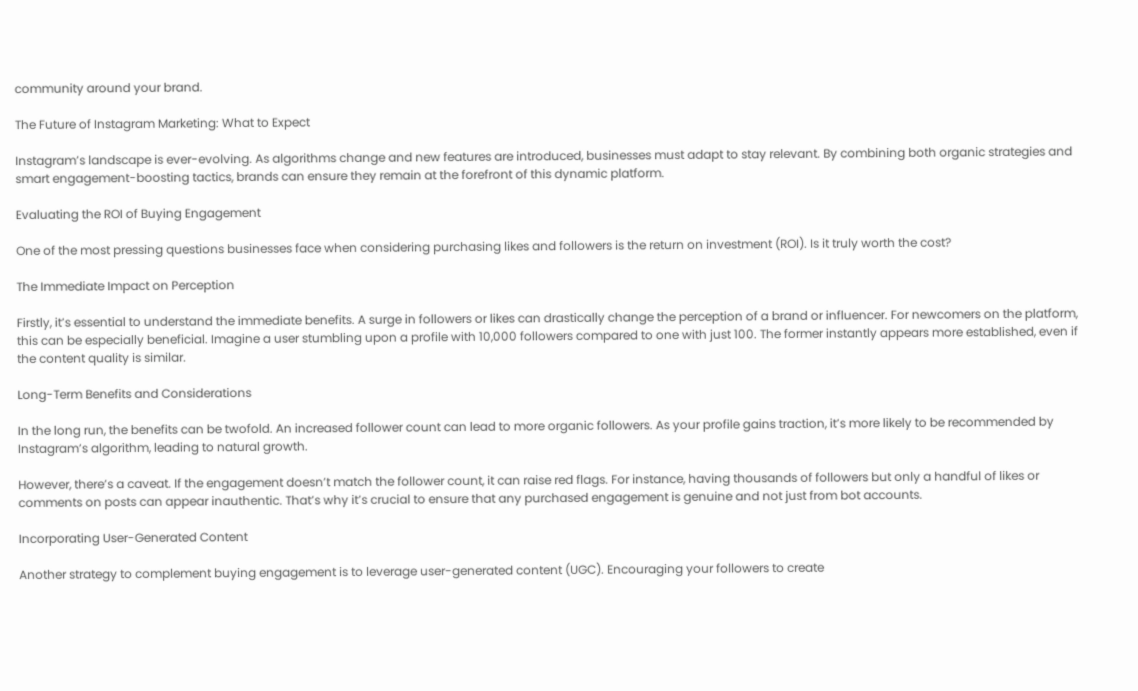community around your brand.

The Future of Instagram Marketing: What to Expect

Instagram’s landscape is ever-evolving. As algorithms change and new features are introduced, businesses must adapt to stay relevant. By combining both organic strategies and smart engagement-boosting tactics, brands can ensure they remain at the forefront of this dynamic platform.

Evaluating the ROI of Buying Engagement

One of the most pressing questions businesses face when considering purchasing likes and followers is the return on investment (ROI). Is it truly worth the cost?

The Immediate Impact on Perception

Firstly, it’s essential to understand the immediate benefits. A surge in followers or likes can drastically change the perception of a brand or influencer. For newcomers on the platform, this can be especially beneficial. Imagine a user stumbling upon a profile with 10,000 followers compared to one with just 100. The former instantly appears more established, even if the content quality is similar.

Long-Term Benefits and Considerations

In the long run, the benefits can be twofold. An increased follower count can lead to more organic followers. As your profile gains traction, it’s more likely to be recommended by Instagram’s algorithm, leading to natural growth.

However, there’s a caveat. If the engagement doesn’t match the follower count, it can raise red flags. For instance, having thousands of followers but only a handful of likes or comments on posts can appear inauthentic. That’s why it’s crucial to ensure that any purchased engagement is genuine and not just from bot accounts.

Incorporating User-Generated Content

Another strategy to complement buying engagement is to leverage user-generated content (UGC). Encouraging your followers to create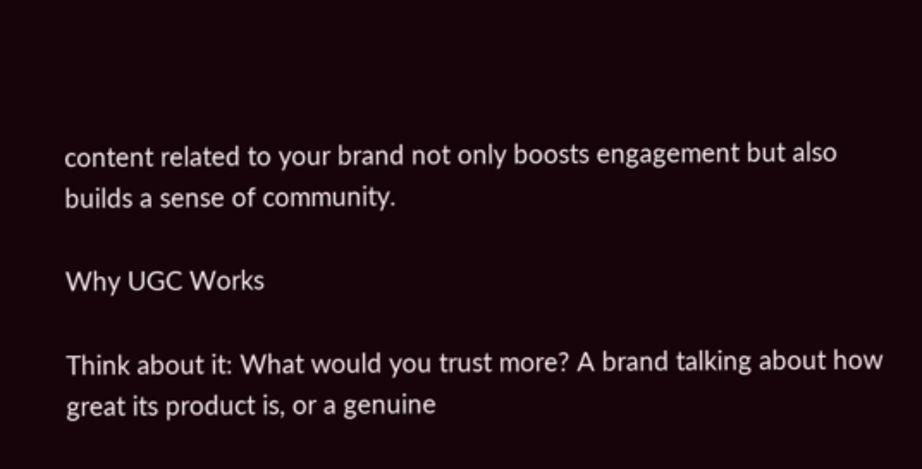content related to your brand not only boosts engagement but also builds a sense of community.

Why UGC Works

Think about it: What would you trust more? A brand talking about how great its product is, or a genuine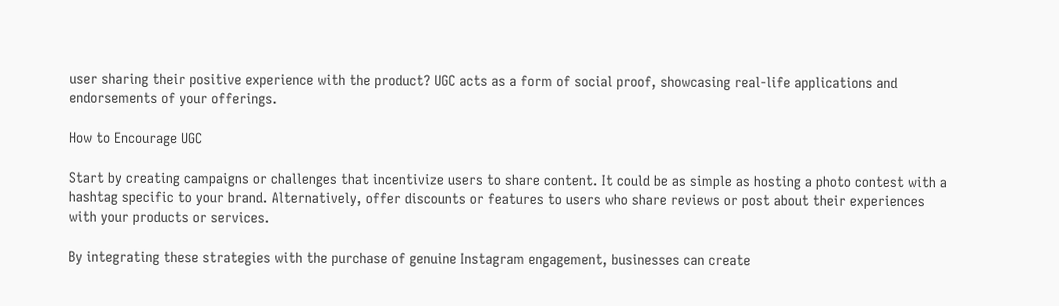user sharing their positive experience with the product? UGC acts as a form of social proof, showcasing real-life applications and endorsements of your offerings.

How to Encourage UGC

Start by creating campaigns or challenges that incentivize users to share content. It could be as simple as hosting a photo contest with a hashtag specific to your brand. Alternatively, offer discounts or features to users who share reviews or post about their experiences with your products or services.

By integrating these strategies with the purchase of genuine Instagram engagement, businesses can create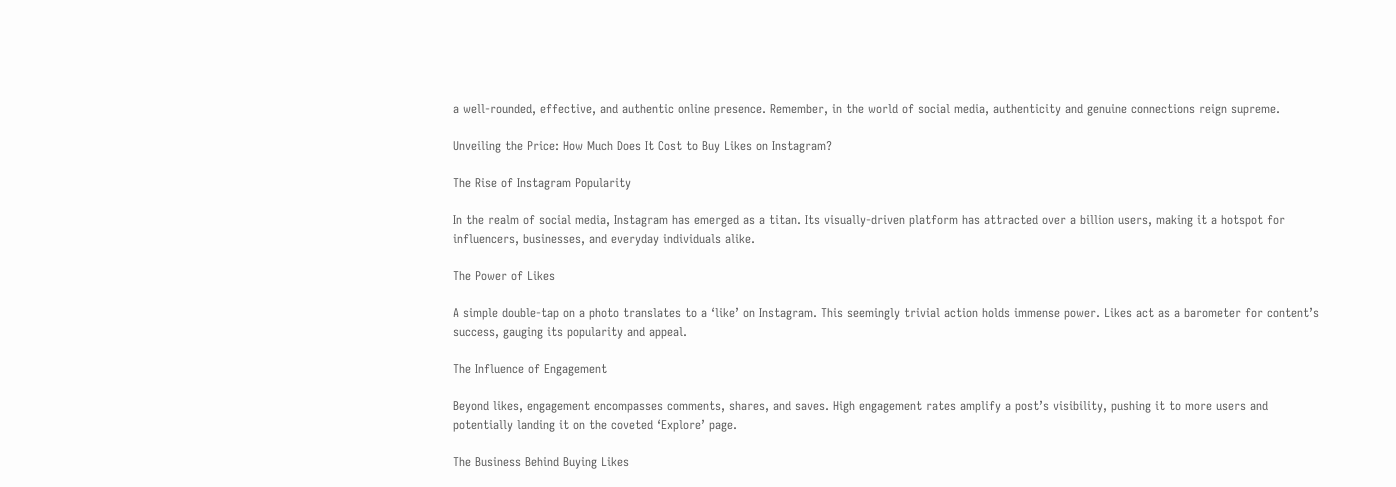a well-rounded, effective, and authentic online presence. Remember, in the world of social media, authenticity and genuine connections reign supreme.

Unveiling the Price: How Much Does It Cost to Buy Likes on Instagram?

The Rise of Instagram Popularity

In the realm of social media, Instagram has emerged as a titan. Its visually-driven platform has attracted over a billion users, making it a hotspot for influencers, businesses, and everyday individuals alike.

The Power of Likes

A simple double-tap on a photo translates to a ‘like’ on Instagram. This seemingly trivial action holds immense power. Likes act as a barometer for content’s success, gauging its popularity and appeal.

The Influence of Engagement

Beyond likes, engagement encompasses comments, shares, and saves. High engagement rates amplify a post’s visibility, pushing it to more users and potentially landing it on the coveted ‘Explore’ page.

The Business Behind Buying Likes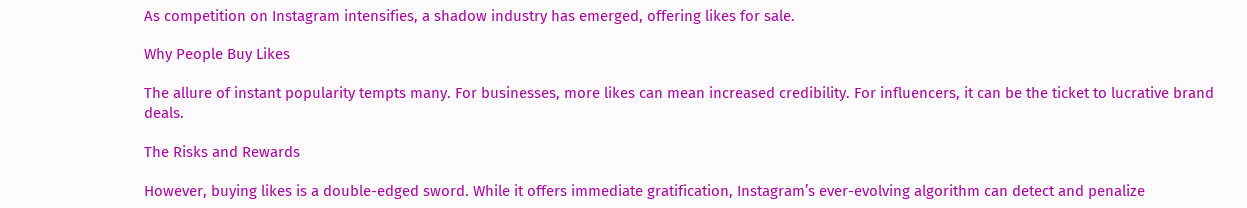As competition on Instagram intensifies, a shadow industry has emerged, offering likes for sale.

Why People Buy Likes

The allure of instant popularity tempts many. For businesses, more likes can mean increased credibility. For influencers, it can be the ticket to lucrative brand deals.

The Risks and Rewards

However, buying likes is a double-edged sword. While it offers immediate gratification, Instagram’s ever-evolving algorithm can detect and penalize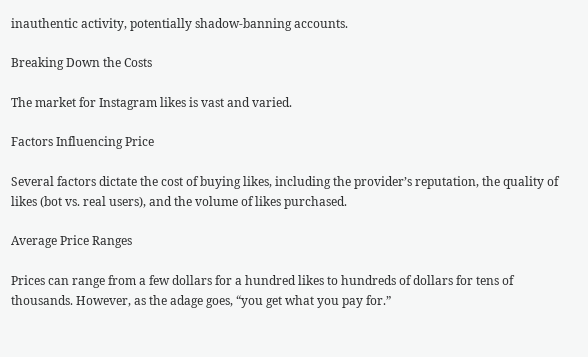inauthentic activity, potentially shadow-banning accounts.

Breaking Down the Costs

The market for Instagram likes is vast and varied.

Factors Influencing Price

Several factors dictate the cost of buying likes, including the provider’s reputation, the quality of likes (bot vs. real users), and the volume of likes purchased.

Average Price Ranges

Prices can range from a few dollars for a hundred likes to hundreds of dollars for tens of thousands. However, as the adage goes, “you get what you pay for.”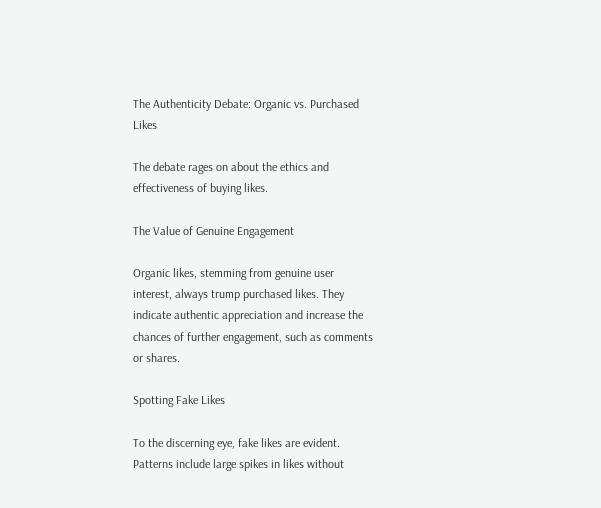The Authenticity Debate: Organic vs. Purchased Likes

The debate rages on about the ethics and effectiveness of buying likes.

The Value of Genuine Engagement

Organic likes, stemming from genuine user interest, always trump purchased likes. They indicate authentic appreciation and increase the chances of further engagement, such as comments or shares.

Spotting Fake Likes

To the discerning eye, fake likes are evident. Patterns include large spikes in likes without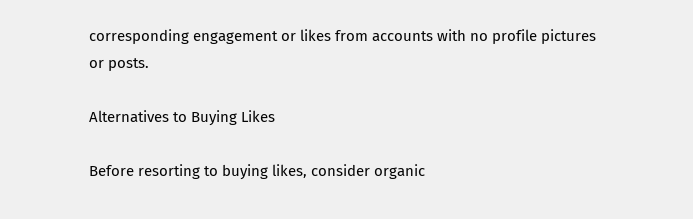corresponding engagement or likes from accounts with no profile pictures or posts.

Alternatives to Buying Likes

Before resorting to buying likes, consider organic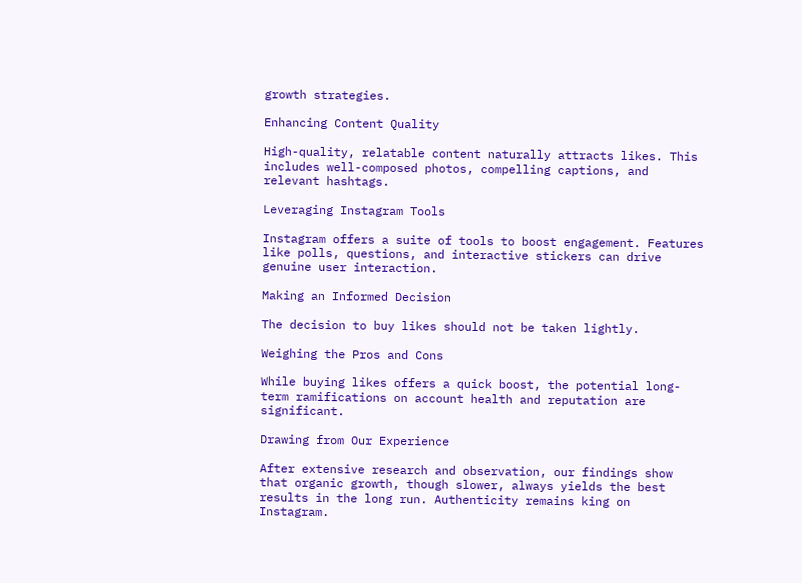growth strategies.

Enhancing Content Quality

High-quality, relatable content naturally attracts likes. This includes well-composed photos, compelling captions, and relevant hashtags.

Leveraging Instagram Tools

Instagram offers a suite of tools to boost engagement. Features like polls, questions, and interactive stickers can drive genuine user interaction.

Making an Informed Decision

The decision to buy likes should not be taken lightly.

Weighing the Pros and Cons

While buying likes offers a quick boost, the potential long-term ramifications on account health and reputation are significant.

Drawing from Our Experience

After extensive research and observation, our findings show that organic growth, though slower, always yields the best results in the long run. Authenticity remains king on Instagram.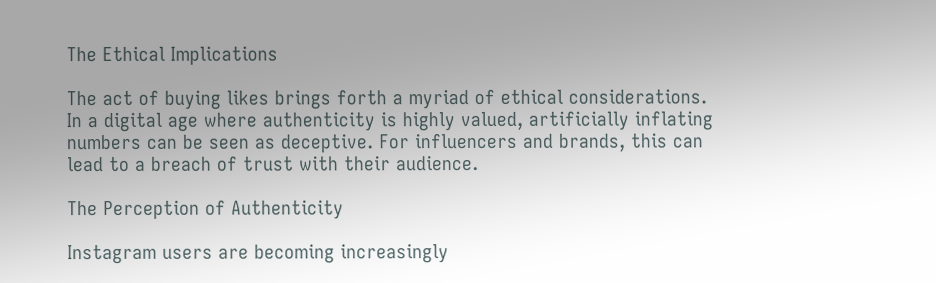The Ethical Implications

The act of buying likes brings forth a myriad of ethical considerations. In a digital age where authenticity is highly valued, artificially inflating numbers can be seen as deceptive. For influencers and brands, this can lead to a breach of trust with their audience.

The Perception of Authenticity

Instagram users are becoming increasingly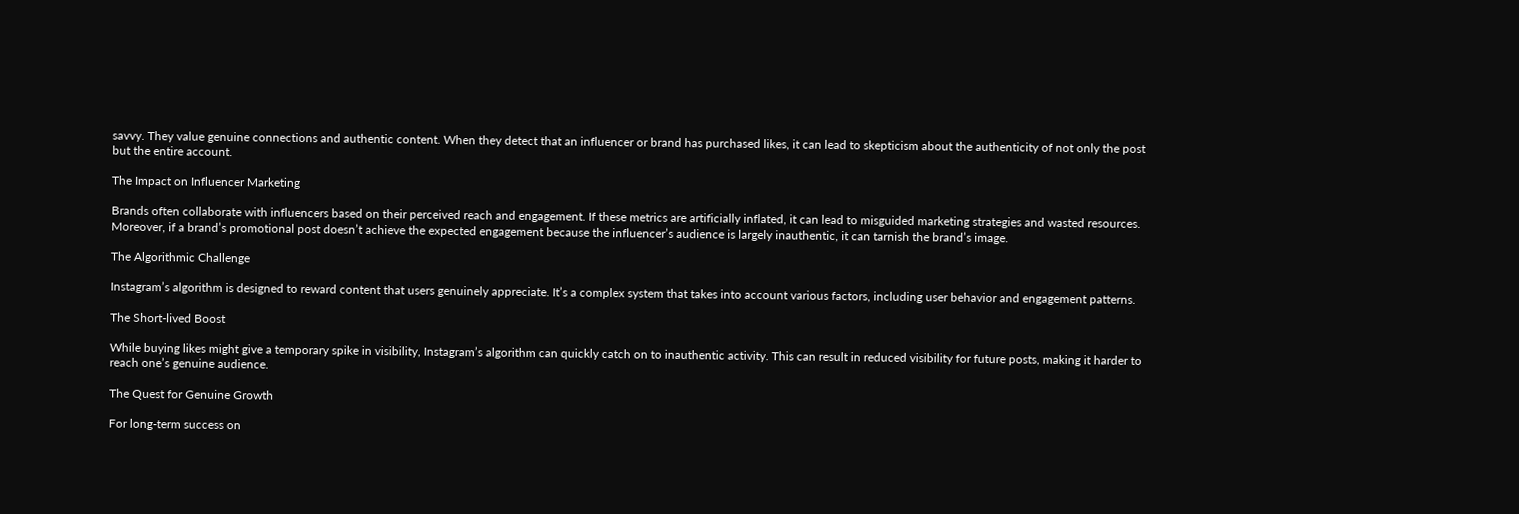savvy. They value genuine connections and authentic content. When they detect that an influencer or brand has purchased likes, it can lead to skepticism about the authenticity of not only the post but the entire account.

The Impact on Influencer Marketing

Brands often collaborate with influencers based on their perceived reach and engagement. If these metrics are artificially inflated, it can lead to misguided marketing strategies and wasted resources. Moreover, if a brand’s promotional post doesn’t achieve the expected engagement because the influencer’s audience is largely inauthentic, it can tarnish the brand’s image.

The Algorithmic Challenge

Instagram’s algorithm is designed to reward content that users genuinely appreciate. It’s a complex system that takes into account various factors, including user behavior and engagement patterns.

The Short-lived Boost

While buying likes might give a temporary spike in visibility, Instagram’s algorithm can quickly catch on to inauthentic activity. This can result in reduced visibility for future posts, making it harder to reach one’s genuine audience.

The Quest for Genuine Growth

For long-term success on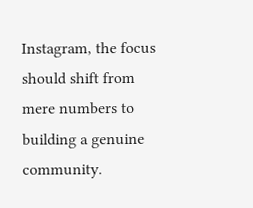Instagram, the focus should shift from mere numbers to building a genuine community.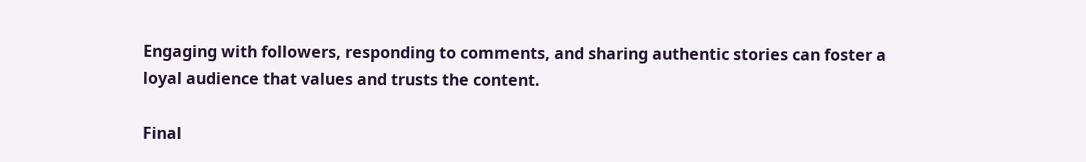Engaging with followers, responding to comments, and sharing authentic stories can foster a loyal audience that values and trusts the content.

Final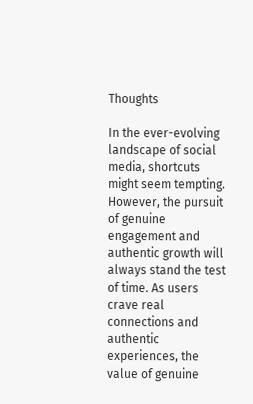Thoughts

In the ever-evolving landscape of social media, shortcuts might seem tempting. However, the pursuit of genuine engagement and authentic growth will always stand the test of time. As users crave real connections and authentic experiences, the value of genuine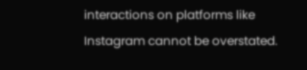interactions on platforms like Instagram cannot be overstated.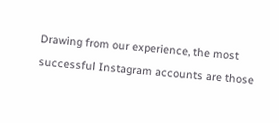Drawing from our experience, the most successful Instagram accounts are those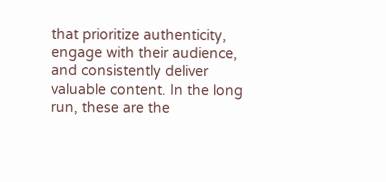that prioritize authenticity, engage with their audience, and consistently deliver valuable content. In the long run, these are the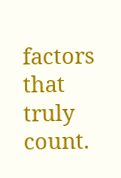factors that truly count.